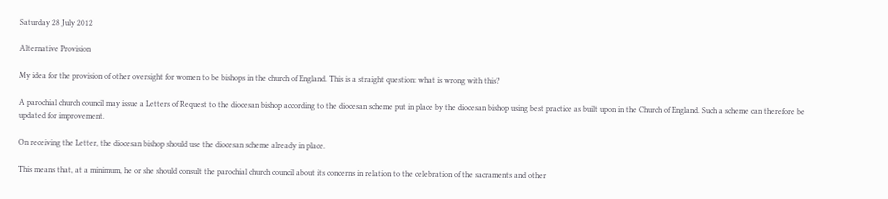Saturday 28 July 2012

Alternative Provision

My idea for the provision of other oversight for women to be bishops in the church of England. This is a straight question: what is wrong with this?

A parochial church council may issue a Letters of Request to the diocesan bishop according to the diocesan scheme put in place by the diocesan bishop using best practice as built upon in the Church of England. Such a scheme can therefore be updated for improvement.

On receiving the Letter, the diocesan bishop should use the diocesan scheme already in place.

This means that, at a minimum, he or she should consult the parochial church council about its concerns in relation to the celebration of the sacraments and other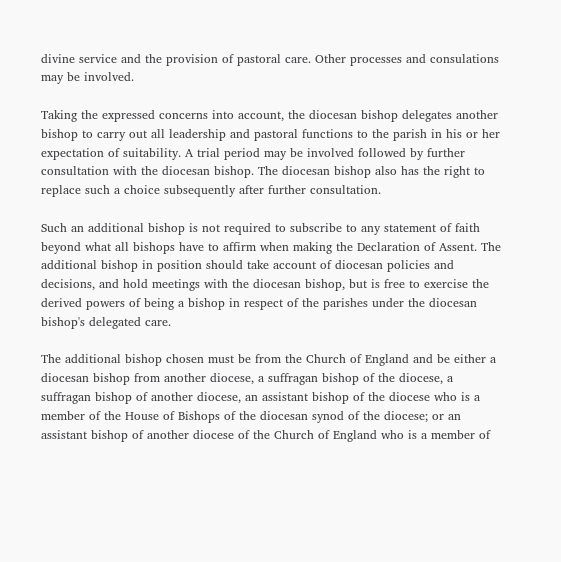divine service and the provision of pastoral care. Other processes and consulations may be involved.

Taking the expressed concerns into account, the diocesan bishop delegates another bishop to carry out all leadership and pastoral functions to the parish in his or her expectation of suitability. A trial period may be involved followed by further consultation with the diocesan bishop. The diocesan bishop also has the right to replace such a choice subsequently after further consultation.

Such an additional bishop is not required to subscribe to any statement of faith beyond what all bishops have to affirm when making the Declaration of Assent. The additional bishop in position should take account of diocesan policies and decisions, and hold meetings with the diocesan bishop, but is free to exercise the derived powers of being a bishop in respect of the parishes under the diocesan bishop's delegated care.

The additional bishop chosen must be from the Church of England and be either a diocesan bishop from another diocese, a suffragan bishop of the diocese, a suffragan bishop of another diocese, an assistant bishop of the diocese who is a member of the House of Bishops of the diocesan synod of the diocese; or an assistant bishop of another diocese of the Church of England who is a member of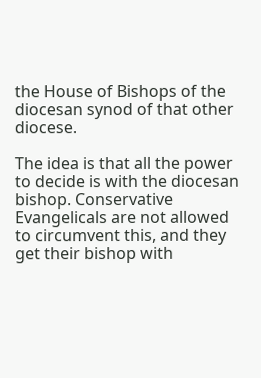the House of Bishops of the diocesan synod of that other diocese.

The idea is that all the power to decide is with the diocesan bishop. Conservative Evangelicals are not allowed to circumvent this, and they get their bishop with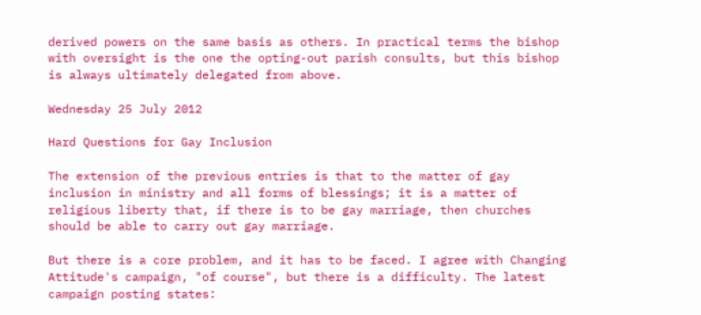derived powers on the same basis as others. In practical terms the bishop with oversight is the one the opting-out parish consults, but this bishop is always ultimately delegated from above.

Wednesday 25 July 2012

Hard Questions for Gay Inclusion

The extension of the previous entries is that to the matter of gay inclusion in ministry and all forms of blessings; it is a matter of religious liberty that, if there is to be gay marriage, then churches should be able to carry out gay marriage.

But there is a core problem, and it has to be faced. I agree with Changing Attitude's campaign, "of course", but there is a difficulty. The latest campaign posting states: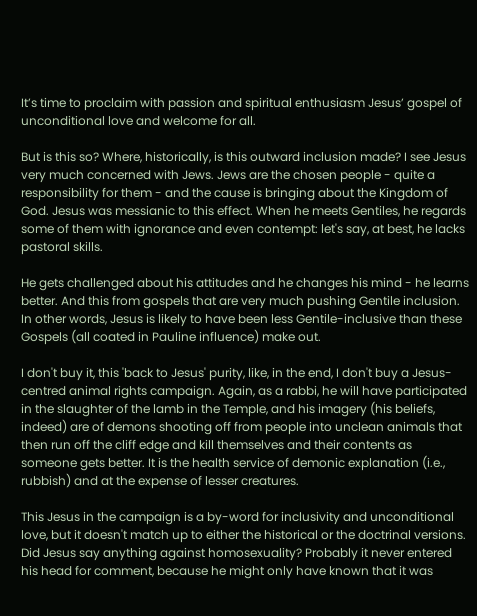It’s time to proclaim with passion and spiritual enthusiasm Jesus’ gospel of unconditional love and welcome for all.

But is this so? Where, historically, is this outward inclusion made? I see Jesus very much concerned with Jews. Jews are the chosen people - quite a responsibility for them - and the cause is bringing about the Kingdom of God. Jesus was messianic to this effect. When he meets Gentiles, he regards some of them with ignorance and even contempt: let's say, at best, he lacks pastoral skills.

He gets challenged about his attitudes and he changes his mind - he learns better. And this from gospels that are very much pushing Gentile inclusion. In other words, Jesus is likely to have been less Gentile-inclusive than these Gospels (all coated in Pauline influence) make out.

I don't buy it, this 'back to Jesus' purity, like, in the end, I don't buy a Jesus-centred animal rights campaign. Again, as a rabbi, he will have participated in the slaughter of the lamb in the Temple, and his imagery (his beliefs, indeed) are of demons shooting off from people into unclean animals that then run off the cliff edge and kill themselves and their contents as someone gets better. It is the health service of demonic explanation (i.e., rubbish) and at the expense of lesser creatures.

This Jesus in the campaign is a by-word for inclusivity and unconditional love, but it doesn't match up to either the historical or the doctrinal versions. Did Jesus say anything against homosexuality? Probably it never entered his head for comment, because he might only have known that it was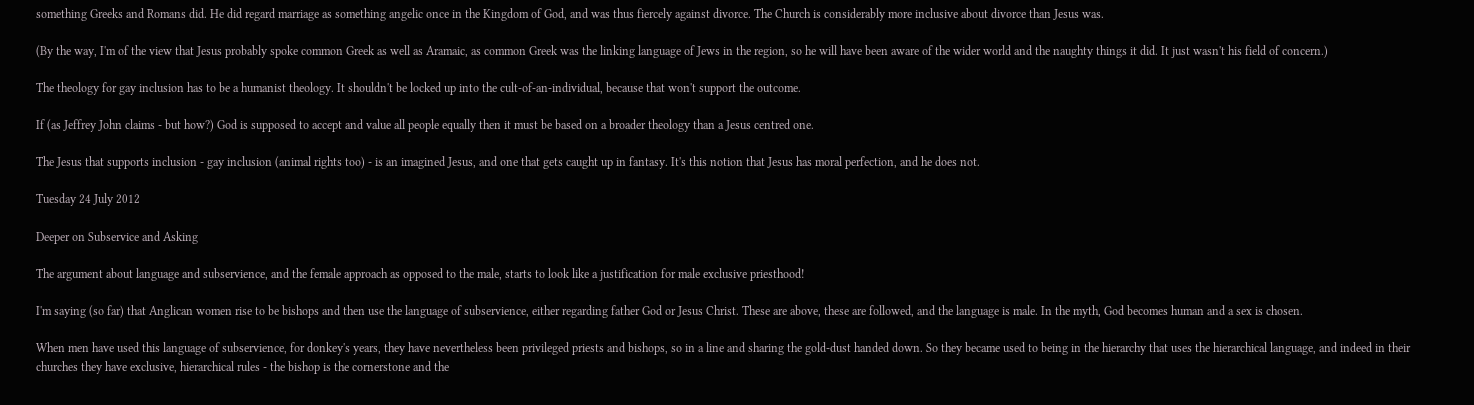something Greeks and Romans did. He did regard marriage as something angelic once in the Kingdom of God, and was thus fiercely against divorce. The Church is considerably more inclusive about divorce than Jesus was.

(By the way, I'm of the view that Jesus probably spoke common Greek as well as Aramaic, as common Greek was the linking language of Jews in the region, so he will have been aware of the wider world and the naughty things it did. It just wasn't his field of concern.)

The theology for gay inclusion has to be a humanist theology. It shouldn't be locked up into the cult-of-an-individual, because that won't support the outcome.

If (as Jeffrey John claims - but how?) God is supposed to accept and value all people equally then it must be based on a broader theology than a Jesus centred one.

The Jesus that supports inclusion - gay inclusion (animal rights too) - is an imagined Jesus, and one that gets caught up in fantasy. It's this notion that Jesus has moral perfection, and he does not.

Tuesday 24 July 2012

Deeper on Subservice and Asking

The argument about language and subservience, and the female approach as opposed to the male, starts to look like a justification for male exclusive priesthood!

I'm saying (so far) that Anglican women rise to be bishops and then use the language of subservience, either regarding father God or Jesus Christ. These are above, these are followed, and the language is male. In the myth, God becomes human and a sex is chosen.

When men have used this language of subservience, for donkey's years, they have nevertheless been privileged priests and bishops, so in a line and sharing the gold-dust handed down. So they became used to being in the hierarchy that uses the hierarchical language, and indeed in their churches they have exclusive, hierarchical rules - the bishop is the cornerstone and the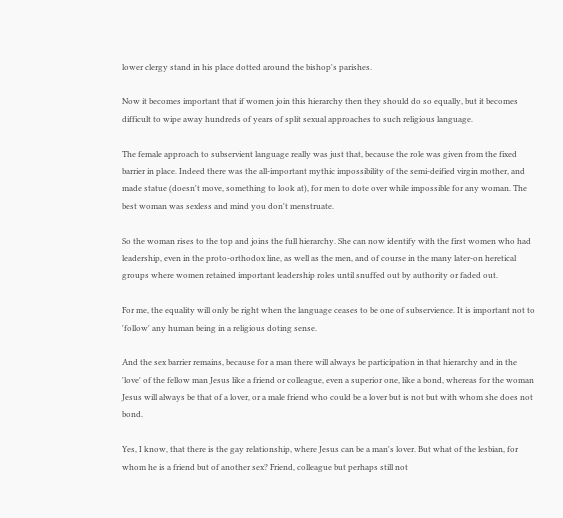lower clergy stand in his place dotted around the bishop's parishes.

Now it becomes important that if women join this hierarchy then they should do so equally, but it becomes difficult to wipe away hundreds of years of split sexual approaches to such religious language.

The female approach to subservient language really was just that, because the role was given from the fixed barrier in place. Indeed there was the all-important mythic impossibility of the semi-deified virgin mother, and made statue (doesn't move, something to look at), for men to dote over while impossible for any woman. The best woman was sexless and mind you don't menstruate.

So the woman rises to the top and joins the full hierarchy. She can now identify with the first women who had leadership, even in the proto-orthodox line, as well as the men, and of course in the many later-on heretical groups where women retained important leadership roles until snuffed out by authority or faded out.

For me, the equality will only be right when the language ceases to be one of subservience. It is important not to 'follow' any human being in a religious doting sense.

And the sex barrier remains, because for a man there will always be participation in that hierarchy and in the 'love' of the fellow man Jesus like a friend or colleague, even a superior one, like a bond, whereas for the woman Jesus will always be that of a lover, or a male friend who could be a lover but is not but with whom she does not bond.

Yes, I know, that there is the gay relationship, where Jesus can be a man's lover. But what of the lesbian, for whom he is a friend but of another sex? Friend, colleague but perhaps still not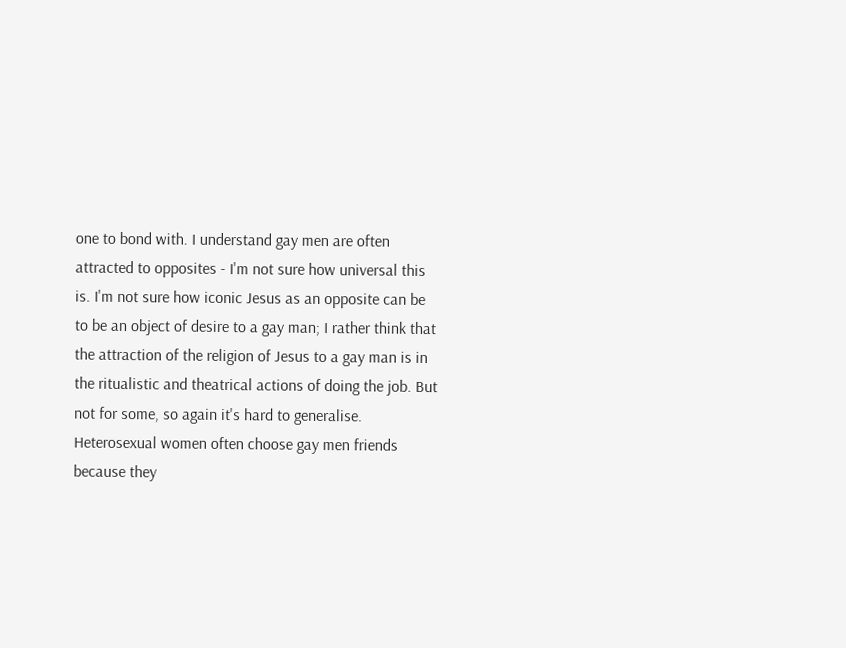one to bond with. I understand gay men are often attracted to opposites - I'm not sure how universal this is. I'm not sure how iconic Jesus as an opposite can be to be an object of desire to a gay man; I rather think that the attraction of the religion of Jesus to a gay man is in the ritualistic and theatrical actions of doing the job. But not for some, so again it's hard to generalise. Heterosexual women often choose gay men friends because they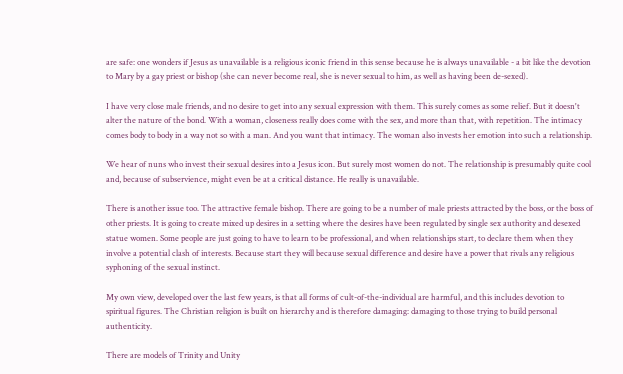are safe: one wonders if Jesus as unavailable is a religious iconic friend in this sense because he is always unavailable - a bit like the devotion to Mary by a gay priest or bishop (she can never become real, she is never sexual to him, as well as having been de-sexed).

I have very close male friends, and no desire to get into any sexual expression with them. This surely comes as some relief. But it doesn't alter the nature of the bond. With a woman, closeness really does come with the sex, and more than that, with repetition. The intimacy comes body to body in a way not so with a man. And you want that intimacy. The woman also invests her emotion into such a relationship.

We hear of nuns who invest their sexual desires into a Jesus icon. But surely most women do not. The relationship is presumably quite cool and, because of subservience, might even be at a critical distance. He really is unavailable.

There is another issue too. The attractive female bishop. There are going to be a number of male priests attracted by the boss, or the boss of other priests. It is going to create mixed up desires in a setting where the desires have been regulated by single sex authority and desexed statue women. Some people are just going to have to learn to be professional, and when relationships start, to declare them when they involve a potential clash of interests. Because start they will because sexual difference and desire have a power that rivals any religious syphoning of the sexual instinct.

My own view, developed over the last few years, is that all forms of cult-of-the-individual are harmful, and this includes devotion to spiritual figures. The Christian religion is built on hierarchy and is therefore damaging: damaging to those trying to build personal authenticity.

There are models of Trinity and Unity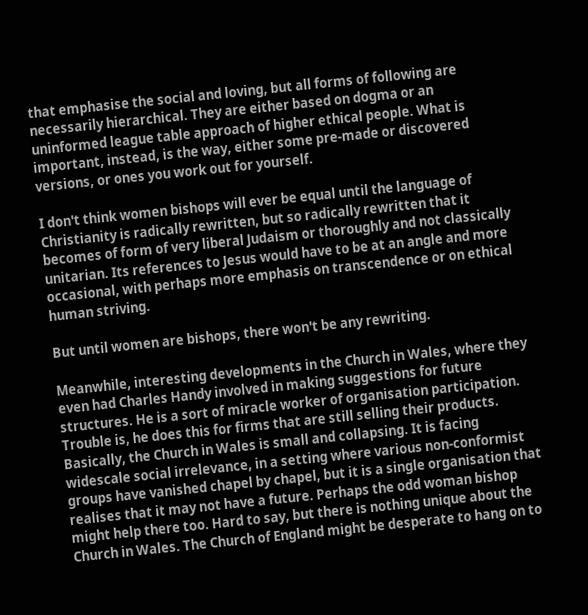that emphasise the social and loving, but all forms of following are necessarily hierarchical. They are either based on dogma or an uninformed league table approach of higher ethical people. What is important, instead, is the way, either some pre-made or discovered versions, or ones you work out for yourself.

I don't think women bishops will ever be equal until the language of Christianity is radically rewritten, but so radically rewritten that it becomes of form of very liberal Judaism or thoroughly and not classically unitarian. Its references to Jesus would have to be at an angle and more occasional, with perhaps more emphasis on transcendence or on ethical human striving.

But until women are bishops, there won't be any rewriting.

Meanwhile, interesting developments in the Church in Wales, where they even had Charles Handy involved in making suggestions for future structures. He is a sort of miracle worker of organisation participation. Trouble is, he does this for firms that are still selling their products. Basically, the Church in Wales is small and collapsing. It is facing widescale social irrelevance, in a setting where various non-conformist groups have vanished chapel by chapel, but it is a single organisation that realises that it may not have a future. Perhaps the odd woman bishop might help there too. Hard to say, but there is nothing unique about the Church in Wales. The Church of England might be desperate to hang on to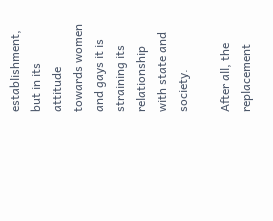establishment, but in its attitude towards women and gays it is straining its relationship with state and society.

After all, the replacement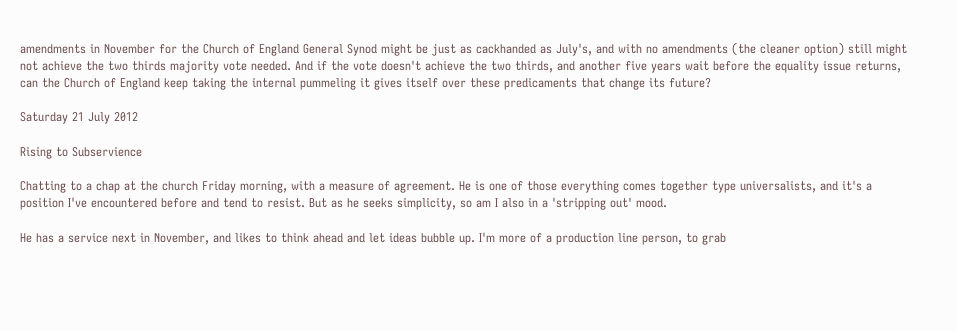amendments in November for the Church of England General Synod might be just as cackhanded as July's, and with no amendments (the cleaner option) still might not achieve the two thirds majority vote needed. And if the vote doesn't achieve the two thirds, and another five years wait before the equality issue returns, can the Church of England keep taking the internal pummeling it gives itself over these predicaments that change its future?

Saturday 21 July 2012

Rising to Subservience

Chatting to a chap at the church Friday morning, with a measure of agreement. He is one of those everything comes together type universalists, and it's a position I've encountered before and tend to resist. But as he seeks simplicity, so am I also in a 'stripping out' mood.

He has a service next in November, and likes to think ahead and let ideas bubble up. I'm more of a production line person, to grab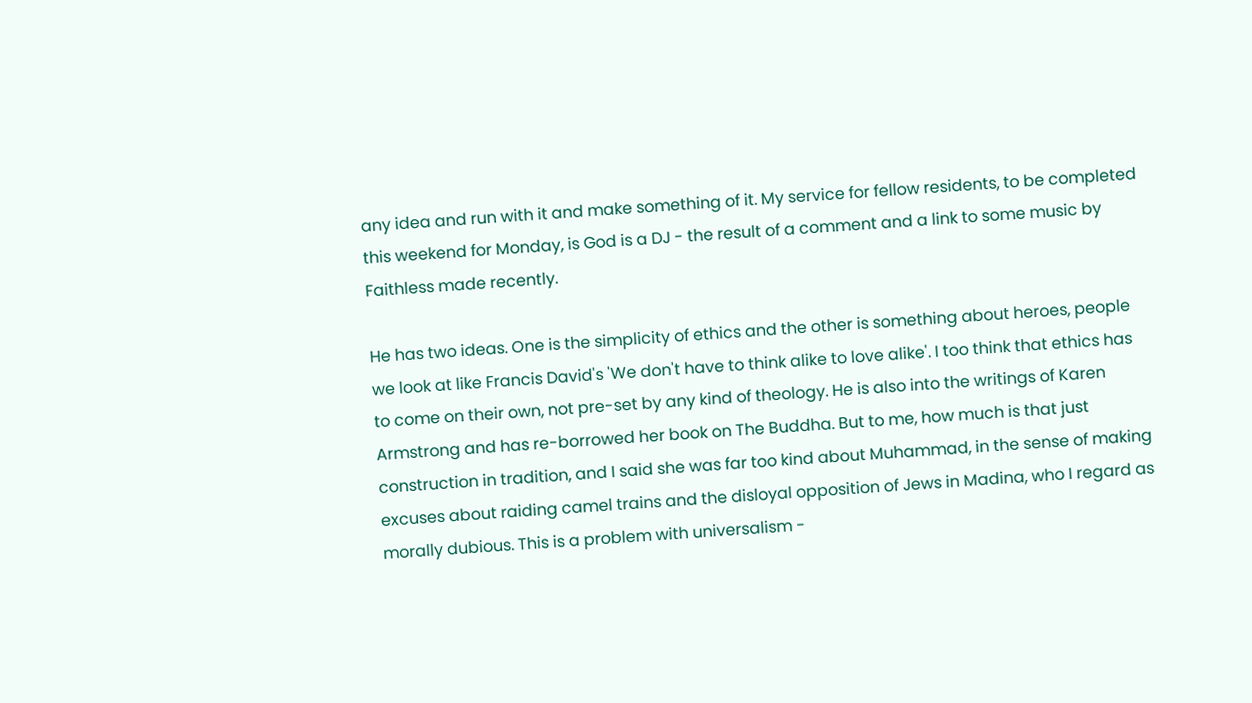any idea and run with it and make something of it. My service for fellow residents, to be completed this weekend for Monday, is God is a DJ - the result of a comment and a link to some music by Faithless made recently.

He has two ideas. One is the simplicity of ethics and the other is something about heroes, people we look at like Francis David's 'We don't have to think alike to love alike'. I too think that ethics has to come on their own, not pre-set by any kind of theology. He is also into the writings of Karen Armstrong and has re-borrowed her book on The Buddha. But to me, how much is that just construction in tradition, and I said she was far too kind about Muhammad, in the sense of making excuses about raiding camel trains and the disloyal opposition of Jews in Madina, who I regard as morally dubious. This is a problem with universalism -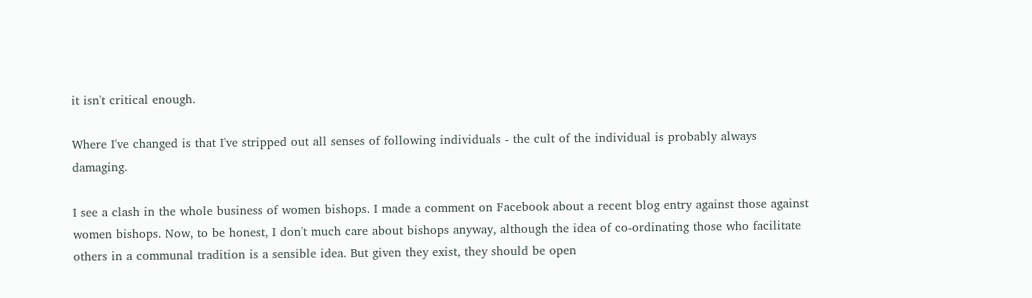it isn't critical enough.

Where I've changed is that I've stripped out all senses of following individuals - the cult of the individual is probably always damaging.

I see a clash in the whole business of women bishops. I made a comment on Facebook about a recent blog entry against those against women bishops. Now, to be honest, I don't much care about bishops anyway, although the idea of co-ordinating those who facilitate others in a communal tradition is a sensible idea. But given they exist, they should be open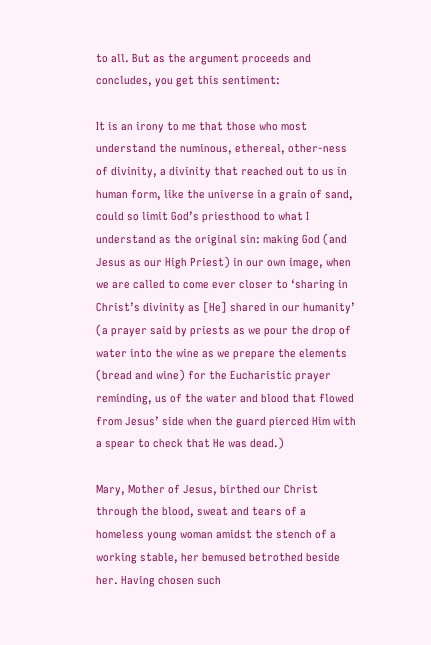to all. But as the argument proceeds and concludes, you get this sentiment:

It is an irony to me that those who most understand the numinous, ethereal, other-ness of divinity, a divinity that reached out to us in human form, like the universe in a grain of sand, could so limit God’s priesthood to what I understand as the original sin: making God (and Jesus as our High Priest) in our own image, when we are called to come ever closer to ‘sharing in Christ’s divinity as [He] shared in our humanity’ (a prayer said by priests as we pour the drop of water into the wine as we prepare the elements (bread and wine) for the Eucharistic prayer reminding, us of the water and blood that flowed from Jesus’ side when the guard pierced Him with a spear to check that He was dead.)

Mary, Mother of Jesus, birthed our Christ through the blood, sweat and tears of a homeless young woman amidst the stench of a working stable, her bemused betrothed beside her. Having chosen such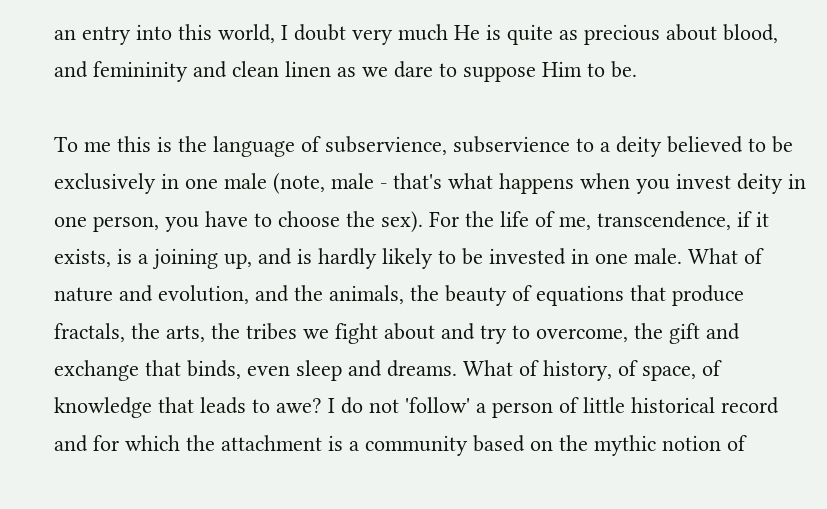an entry into this world, I doubt very much He is quite as precious about blood, and femininity and clean linen as we dare to suppose Him to be.

To me this is the language of subservience, subservience to a deity believed to be exclusively in one male (note, male - that's what happens when you invest deity in one person, you have to choose the sex). For the life of me, transcendence, if it exists, is a joining up, and is hardly likely to be invested in one male. What of nature and evolution, and the animals, the beauty of equations that produce fractals, the arts, the tribes we fight about and try to overcome, the gift and exchange that binds, even sleep and dreams. What of history, of space, of knowledge that leads to awe? I do not 'follow' a person of little historical record and for which the attachment is a community based on the mythic notion of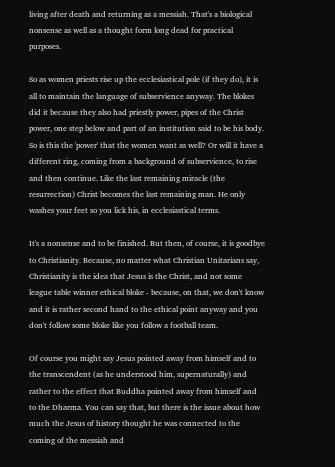living after death and returning as a messiah. That's a biological nonsense as well as a thought form long dead for practical purposes.

So as women priests rise up the ecclesiastical pole (if they do), it is all to maintain the language of subservience anyway. The blokes did it because they also had priestly power, pipes of the Christ power, one step below and part of an institution said to be his body. So is this the 'power' that the women want as well? Or will it have a different ring, coming from a background of subservience, to rise and then continue. Like the last remaining miracle (the resurrection) Christ becomes the last remaining man. He only washes your feet so you lick his, in ecclesiastical terms.

It's a nonsense and to be finished. But then, of course, it is goodbye to Christianity. Because, no matter what Christian Unitarians say, Christianity is the idea that Jesus is the Christ, and not some league table winner ethical bloke - because, on that, we don't know and it is rather second hand to the ethical point anyway and you don't follow some bloke like you follow a football team.

Of course you might say Jesus pointed away from himself and to the transcendent (as he understood him, supernaturally) and rather to the effect that Buddha pointed away from himself and to the Dharma. You can say that, but there is the issue about how much the Jesus of history thought he was connected to the coming of the messiah and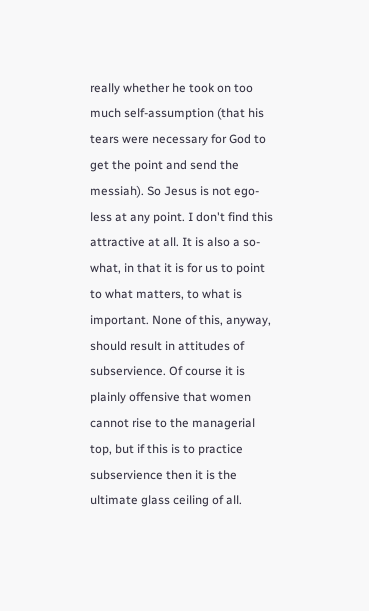really whether he took on too much self-assumption (that his tears were necessary for God to get the point and send the messiah). So Jesus is not ego-less at any point. I don't find this attractive at all. It is also a so-what, in that it is for us to point to what matters, to what is important. None of this, anyway, should result in attitudes of subservience. Of course it is plainly offensive that women cannot rise to the managerial top, but if this is to practice subservience then it is the ultimate glass ceiling of all.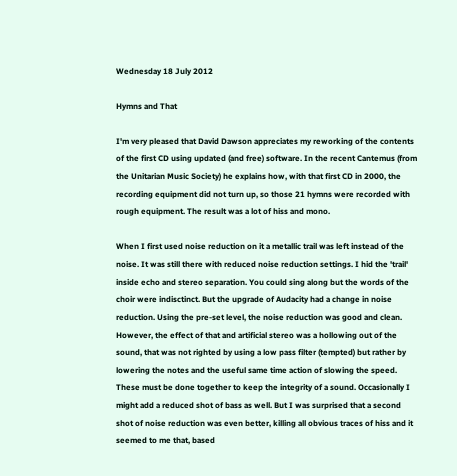Wednesday 18 July 2012

Hymns and That

I'm very pleased that David Dawson appreciates my reworking of the contents of the first CD using updated (and free) software. In the recent Cantemus (from the Unitarian Music Society) he explains how, with that first CD in 2000, the recording equipment did not turn up, so those 21 hymns were recorded with rough equipment. The result was a lot of hiss and mono.

When I first used noise reduction on it a metallic trail was left instead of the noise. It was still there with reduced noise reduction settings. I hid the 'trail' inside echo and stereo separation. You could sing along but the words of the choir were indisctinct. But the upgrade of Audacity had a change in noise reduction. Using the pre-set level, the noise reduction was good and clean. However, the effect of that and artificial stereo was a hollowing out of the sound, that was not righted by using a low pass filter (tempted) but rather by lowering the notes and the useful same time action of slowing the speed. These must be done together to keep the integrity of a sound. Occasionally I might add a reduced shot of bass as well. But I was surprised that a second shot of noise reduction was even better, killing all obvious traces of hiss and it seemed to me that, based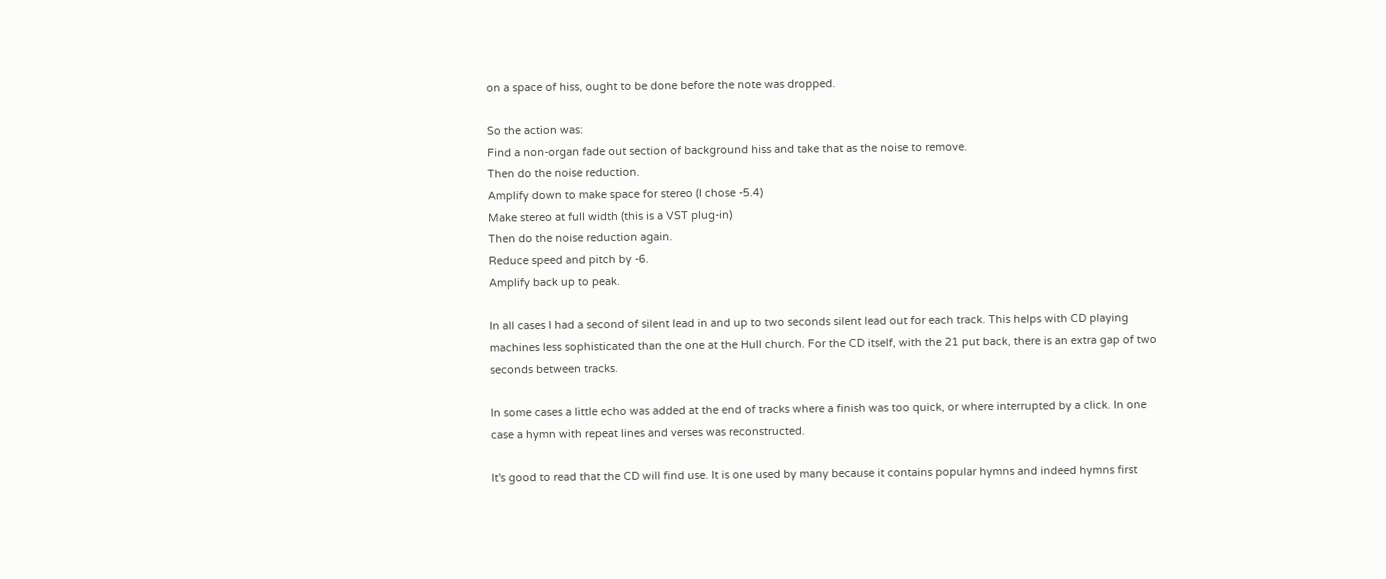on a space of hiss, ought to be done before the note was dropped.

So the action was:
Find a non-organ fade out section of background hiss and take that as the noise to remove.
Then do the noise reduction.
Amplify down to make space for stereo (I chose -5.4)
Make stereo at full width (this is a VST plug-in)
Then do the noise reduction again.
Reduce speed and pitch by -6.
Amplify back up to peak.

In all cases I had a second of silent lead in and up to two seconds silent lead out for each track. This helps with CD playing machines less sophisticated than the one at the Hull church. For the CD itself, with the 21 put back, there is an extra gap of two seconds between tracks.

In some cases a little echo was added at the end of tracks where a finish was too quick, or where interrupted by a click. In one case a hymn with repeat lines and verses was reconstructed.

It's good to read that the CD will find use. It is one used by many because it contains popular hymns and indeed hymns first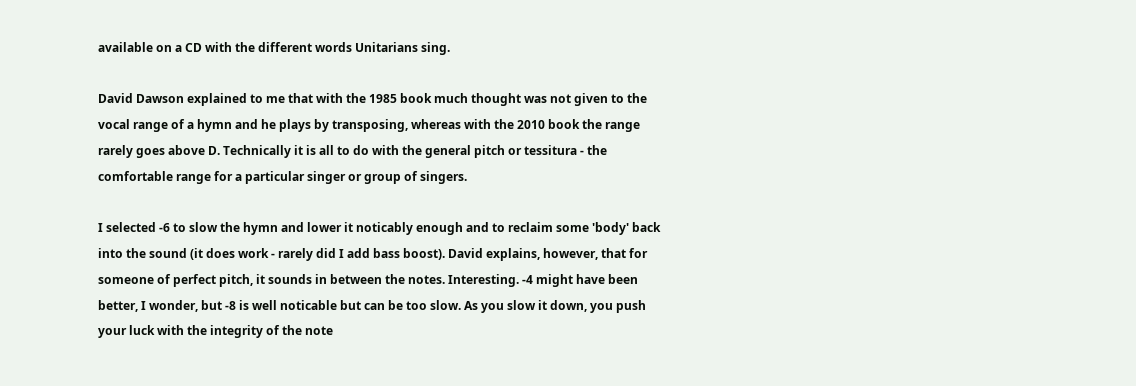available on a CD with the different words Unitarians sing.

David Dawson explained to me that with the 1985 book much thought was not given to the vocal range of a hymn and he plays by transposing, whereas with the 2010 book the range rarely goes above D. Technically it is all to do with the general pitch or tessitura - the comfortable range for a particular singer or group of singers.

I selected -6 to slow the hymn and lower it noticably enough and to reclaim some 'body' back into the sound (it does work - rarely did I add bass boost). David explains, however, that for someone of perfect pitch, it sounds in between the notes. Interesting. -4 might have been better, I wonder, but -8 is well noticable but can be too slow. As you slow it down, you push your luck with the integrity of the note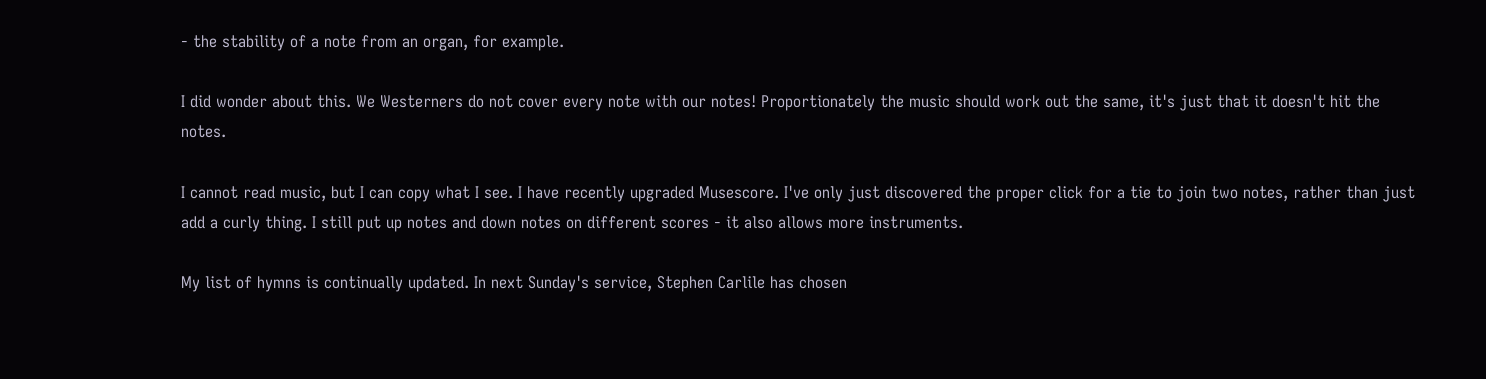- the stability of a note from an organ, for example.

I did wonder about this. We Westerners do not cover every note with our notes! Proportionately the music should work out the same, it's just that it doesn't hit the notes.

I cannot read music, but I can copy what I see. I have recently upgraded Musescore. I've only just discovered the proper click for a tie to join two notes, rather than just add a curly thing. I still put up notes and down notes on different scores - it also allows more instruments.

My list of hymns is continually updated. In next Sunday's service, Stephen Carlile has chosen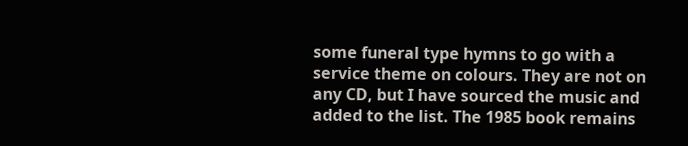some funeral type hymns to go with a service theme on colours. They are not on any CD, but I have sourced the music and added to the list. The 1985 book remains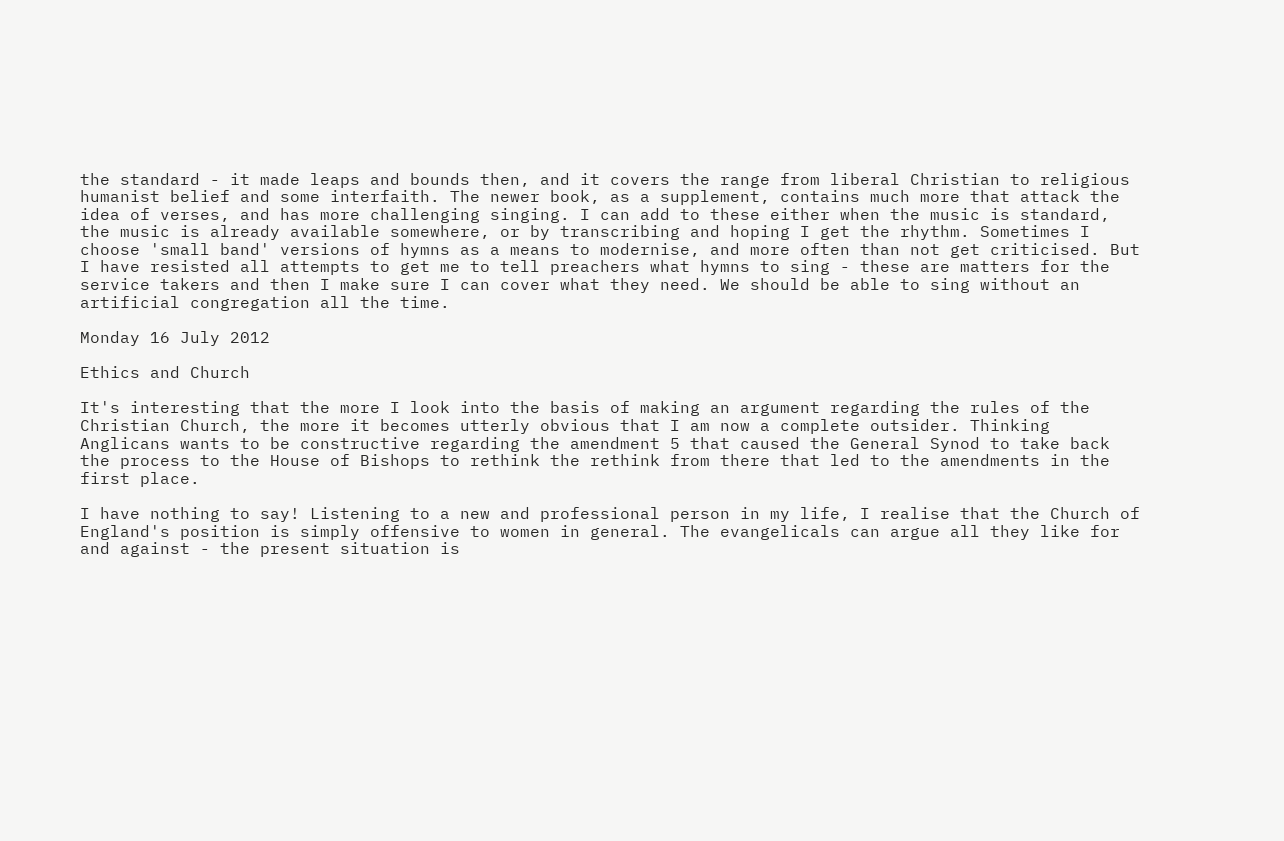the standard - it made leaps and bounds then, and it covers the range from liberal Christian to religious humanist belief and some interfaith. The newer book, as a supplement, contains much more that attack the idea of verses, and has more challenging singing. I can add to these either when the music is standard, the music is already available somewhere, or by transcribing and hoping I get the rhythm. Sometimes I choose 'small band' versions of hymns as a means to modernise, and more often than not get criticised. But I have resisted all attempts to get me to tell preachers what hymns to sing - these are matters for the service takers and then I make sure I can cover what they need. We should be able to sing without an artificial congregation all the time.

Monday 16 July 2012

Ethics and Church

It's interesting that the more I look into the basis of making an argument regarding the rules of the Christian Church, the more it becomes utterly obvious that I am now a complete outsider. Thinking Anglicans wants to be constructive regarding the amendment 5 that caused the General Synod to take back the process to the House of Bishops to rethink the rethink from there that led to the amendments in the first place.

I have nothing to say! Listening to a new and professional person in my life, I realise that the Church of England's position is simply offensive to women in general. The evangelicals can argue all they like for and against - the present situation is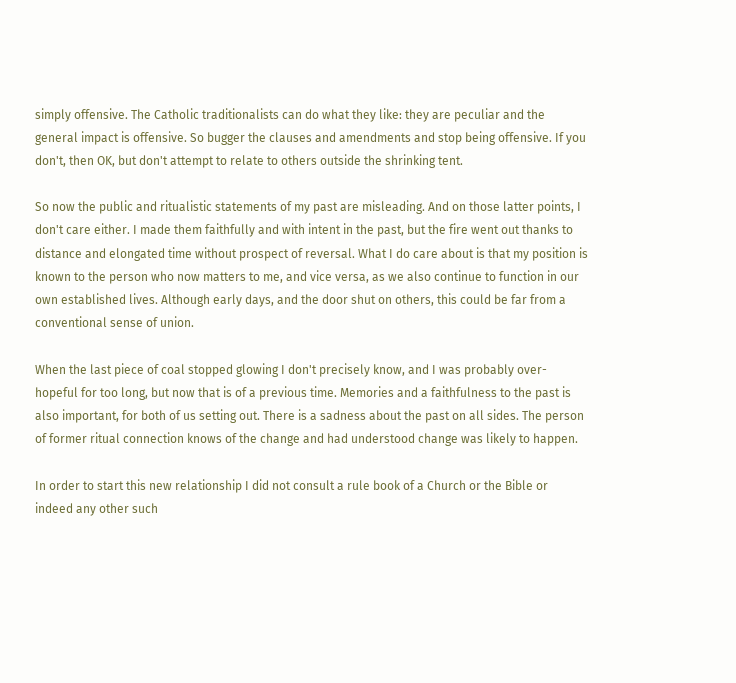simply offensive. The Catholic traditionalists can do what they like: they are peculiar and the general impact is offensive. So bugger the clauses and amendments and stop being offensive. If you don't, then OK, but don't attempt to relate to others outside the shrinking tent.

So now the public and ritualistic statements of my past are misleading. And on those latter points, I don't care either. I made them faithfully and with intent in the past, but the fire went out thanks to distance and elongated time without prospect of reversal. What I do care about is that my position is known to the person who now matters to me, and vice versa, as we also continue to function in our own established lives. Although early days, and the door shut on others, this could be far from a conventional sense of union.

When the last piece of coal stopped glowing I don't precisely know, and I was probably over-hopeful for too long, but now that is of a previous time. Memories and a faithfulness to the past is also important, for both of us setting out. There is a sadness about the past on all sides. The person of former ritual connection knows of the change and had understood change was likely to happen.

In order to start this new relationship I did not consult a rule book of a Church or the Bible or indeed any other such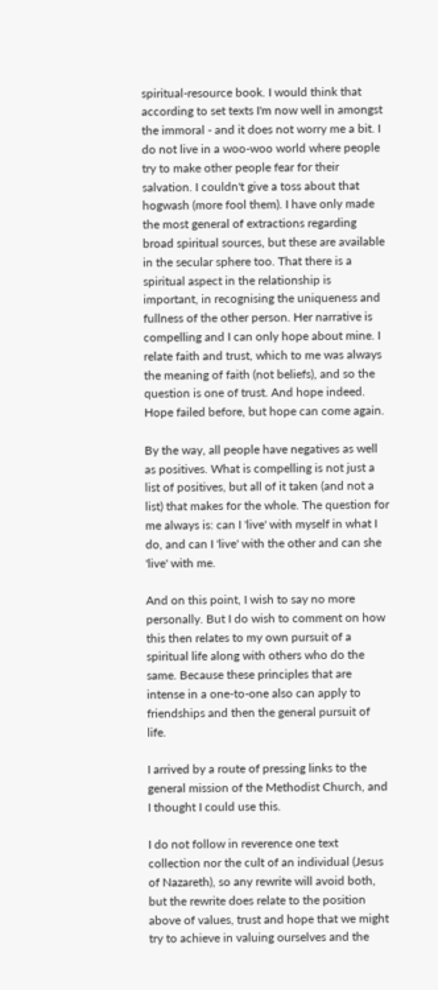spiritual-resource book. I would think that according to set texts I'm now well in amongst the immoral - and it does not worry me a bit. I do not live in a woo-woo world where people try to make other people fear for their salvation. I couldn't give a toss about that hogwash (more fool them). I have only made the most general of extractions regarding broad spiritual sources, but these are available in the secular sphere too. That there is a spiritual aspect in the relationship is important, in recognising the uniqueness and fullness of the other person. Her narrative is compelling and I can only hope about mine. I relate faith and trust, which to me was always the meaning of faith (not beliefs), and so the question is one of trust. And hope indeed. Hope failed before, but hope can come again.

By the way, all people have negatives as well as positives. What is compelling is not just a list of positives, but all of it taken (and not a list) that makes for the whole. The question for me always is: can I 'live' with myself in what I do, and can I 'live' with the other and can she 'live' with me.

And on this point, I wish to say no more personally. But I do wish to comment on how this then relates to my own pursuit of a spiritual life along with others who do the same. Because these principles that are intense in a one-to-one also can apply to friendships and then the general pursuit of life.

I arrived by a route of pressing links to the general mission of the Methodist Church, and I thought I could use this.

I do not follow in reverence one text collection nor the cult of an individual (Jesus of Nazareth), so any rewrite will avoid both, but the rewrite does relate to the position above of values, trust and hope that we might try to achieve in valuing ourselves and the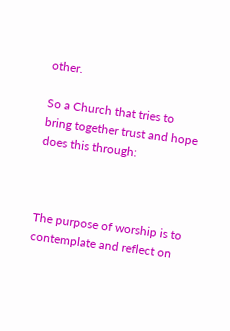other.

So a Church that tries to bring together trust and hope does this through:



The purpose of worship is to contemplate and reflect on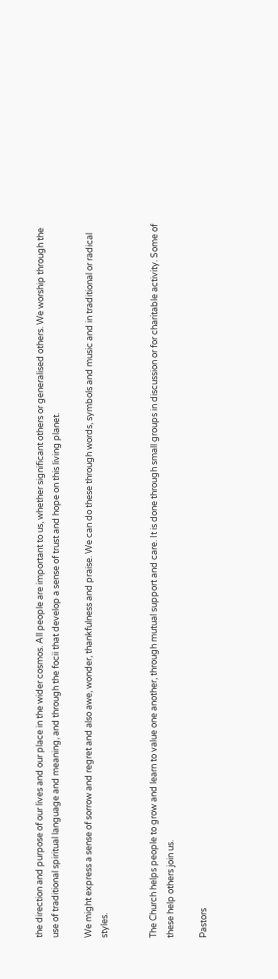the direction and purpose of our lives and our place in the wider cosmos. All people are important to us, whether significant others or generalised others. We worship through the use of traditional spiritual language and meaning, and through the focii that develop a sense of trust and hope on this living planet.

We might express a sense of sorrow and regret and also awe, wonder, thankfulness and praise. We can do these through words, symbols and music and in traditional or radical styles.


The Church helps people to grow and learn to value one another, through mutual support and care. It is done through small groups in discussion or for charitable activity. Some of these help others join us.

Pastors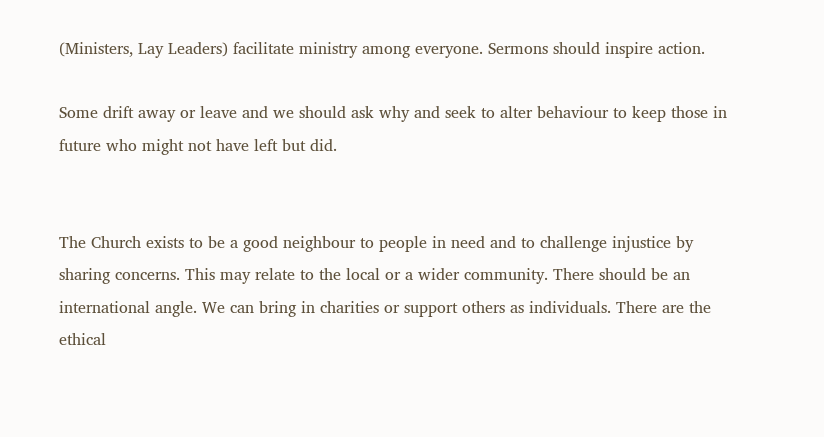(Ministers, Lay Leaders) facilitate ministry among everyone. Sermons should inspire action.

Some drift away or leave and we should ask why and seek to alter behaviour to keep those in future who might not have left but did.


The Church exists to be a good neighbour to people in need and to challenge injustice by sharing concerns. This may relate to the local or a wider community. There should be an international angle. We can bring in charities or support others as individuals. There are the ethical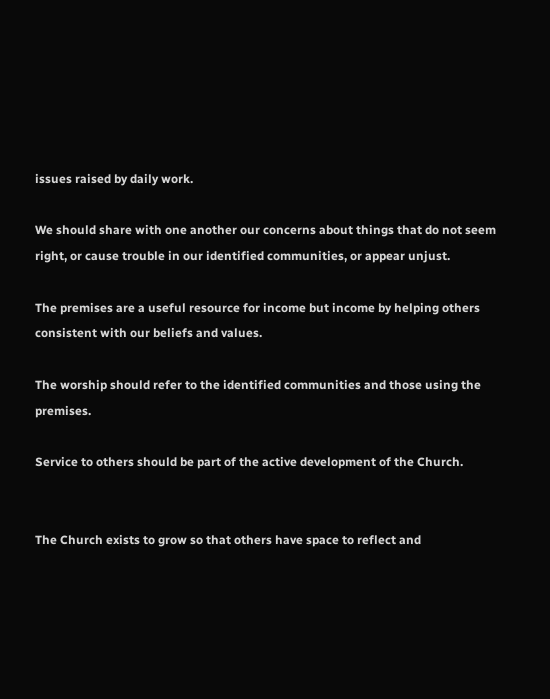issues raised by daily work.

We should share with one another our concerns about things that do not seem right, or cause trouble in our identified communities, or appear unjust.

The premises are a useful resource for income but income by helping others consistent with our beliefs and values.

The worship should refer to the identified communities and those using the premises.

Service to others should be part of the active development of the Church.


The Church exists to grow so that others have space to reflect and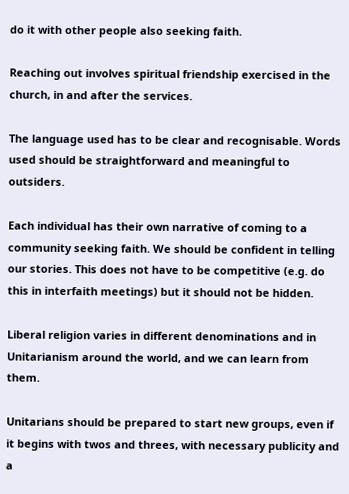do it with other people also seeking faith.

Reaching out involves spiritual friendship exercised in the church, in and after the services.

The language used has to be clear and recognisable. Words used should be straightforward and meaningful to outsiders.

Each individual has their own narrative of coming to a community seeking faith. We should be confident in telling our stories. This does not have to be competitive (e.g. do this in interfaith meetings) but it should not be hidden.

Liberal religion varies in different denominations and in Unitarianism around the world, and we can learn from them.

Unitarians should be prepared to start new groups, even if it begins with twos and threes, with necessary publicity and a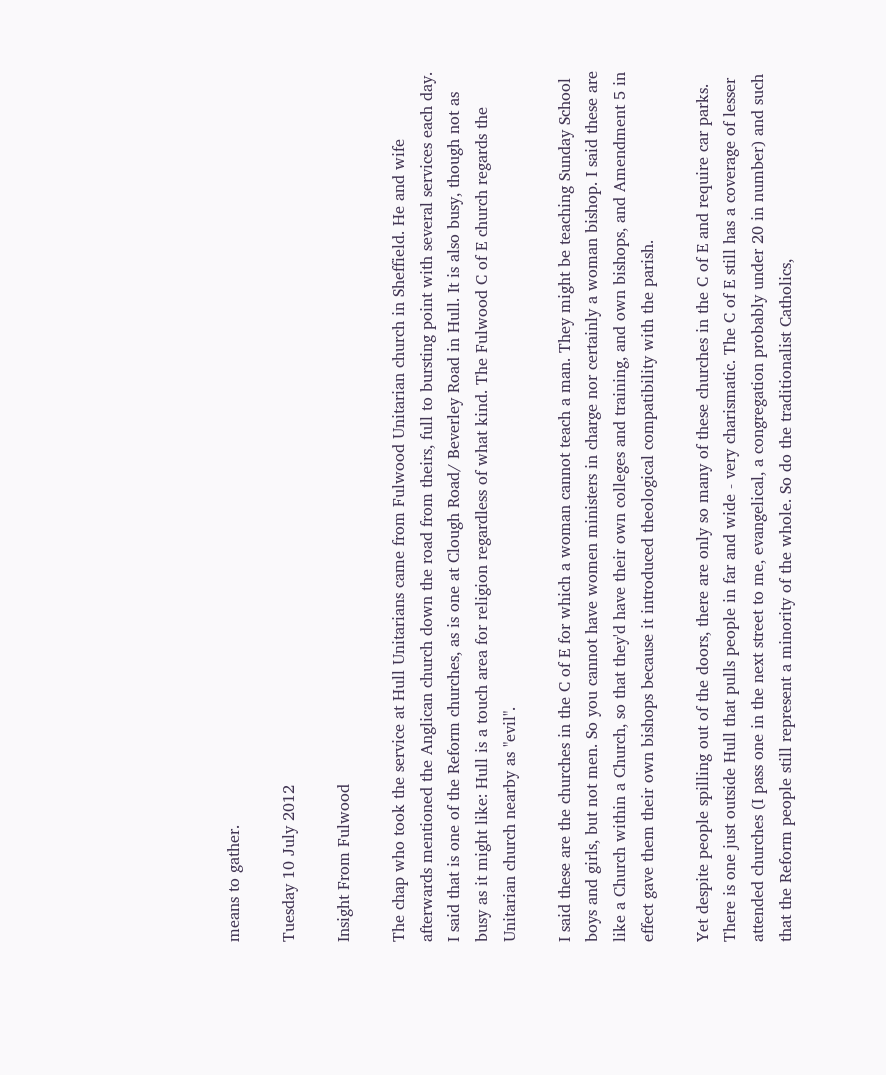means to gather.

Tuesday 10 July 2012

Insight From Fulwood

The chap who took the service at Hull Unitarians came from Fulwood Unitarian church in Sheffield. He and wife afterwards mentioned the Anglican church down the road from theirs, full to bursting point with several services each day. I said that is one of the Reform churches, as is one at Clough Road/ Beverley Road in Hull. It is also busy, though not as busy as it might like: Hull is a touch area for religion regardless of what kind. The Fulwood C of E church regards the Unitarian church nearby as "evil".

I said these are the churches in the C of E for which a woman cannot teach a man. They might be teaching Sunday School boys and girls, but not men. So you cannot have women ministers in charge nor certainly a woman bishop. I said these are like a Church within a Church, so that they'd have their own colleges and training, and own bishops, and Amendment 5 in effect gave them their own bishops because it introduced theological compatibility with the parish.

Yet despite people spilling out of the doors, there are only so many of these churches in the C of E and require car parks. There is one just outside Hull that pulls people in far and wide - very charismatic. The C of E still has a coverage of lesser attended churches (I pass one in the next street to me, evangelical, a congregation probably under 20 in number) and such that the Reform people still represent a minority of the whole. So do the traditionalist Catholics,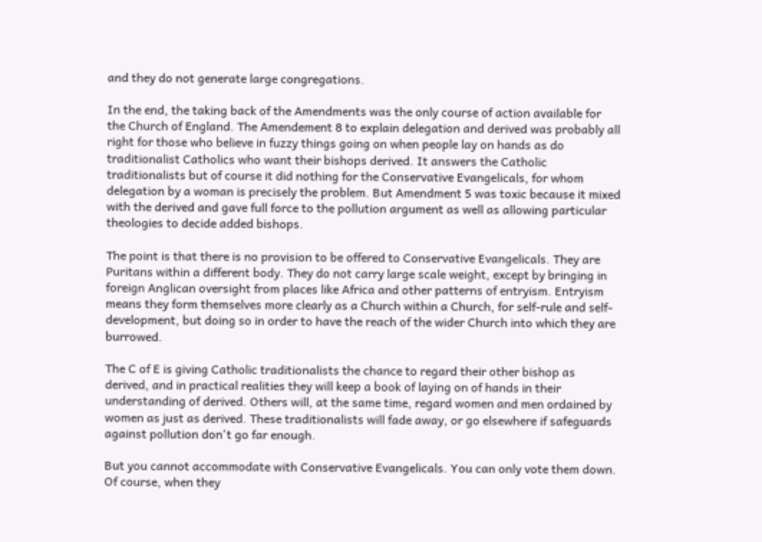and they do not generate large congregations.

In the end, the taking back of the Amendments was the only course of action available for the Church of England. The Amendement 8 to explain delegation and derived was probably all right for those who believe in fuzzy things going on when people lay on hands as do traditionalist Catholics who want their bishops derived. It answers the Catholic traditionalists but of course it did nothing for the Conservative Evangelicals, for whom delegation by a woman is precisely the problem. But Amendment 5 was toxic because it mixed with the derived and gave full force to the pollution argument as well as allowing particular theologies to decide added bishops.

The point is that there is no provision to be offered to Conservative Evangelicals. They are Puritans within a different body. They do not carry large scale weight, except by bringing in foreign Anglican oversight from places like Africa and other patterns of entryism. Entryism means they form themselves more clearly as a Church within a Church, for self-rule and self-development, but doing so in order to have the reach of the wider Church into which they are burrowed.

The C of E is giving Catholic traditionalists the chance to regard their other bishop as derived, and in practical realities they will keep a book of laying on of hands in their understanding of derived. Others will, at the same time, regard women and men ordained by women as just as derived. These traditionalists will fade away, or go elsewhere if safeguards against pollution don't go far enough.

But you cannot accommodate with Conservative Evangelicals. You can only vote them down. Of course, when they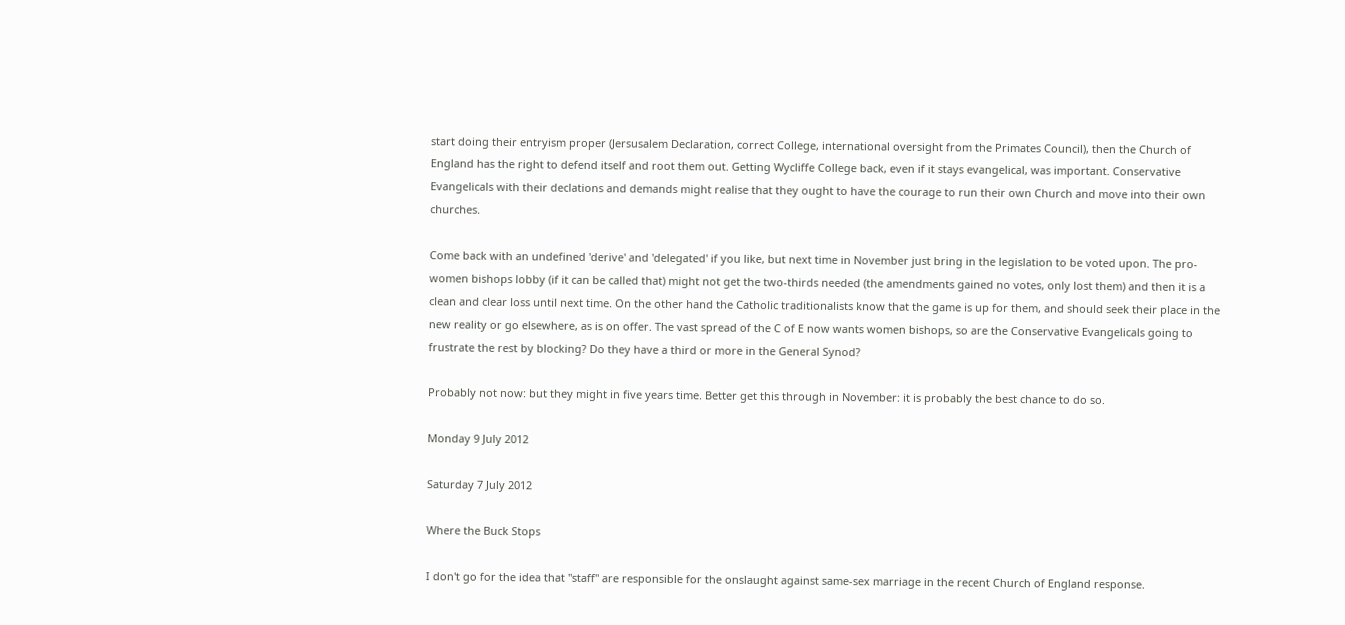start doing their entryism proper (Jersusalem Declaration, correct College, international oversight from the Primates Council), then the Church of England has the right to defend itself and root them out. Getting Wycliffe College back, even if it stays evangelical, was important. Conservative Evangelicals with their declations and demands might realise that they ought to have the courage to run their own Church and move into their own churches.

Come back with an undefined 'derive' and 'delegated' if you like, but next time in November just bring in the legislation to be voted upon. The pro-women bishops lobby (if it can be called that) might not get the two-thirds needed (the amendments gained no votes, only lost them) and then it is a clean and clear loss until next time. On the other hand the Catholic traditionalists know that the game is up for them, and should seek their place in the new reality or go elsewhere, as is on offer. The vast spread of the C of E now wants women bishops, so are the Conservative Evangelicals going to frustrate the rest by blocking? Do they have a third or more in the General Synod?

Probably not now: but they might in five years time. Better get this through in November: it is probably the best chance to do so.

Monday 9 July 2012

Saturday 7 July 2012

Where the Buck Stops

I don't go for the idea that "staff" are responsible for the onslaught against same-sex marriage in the recent Church of England response.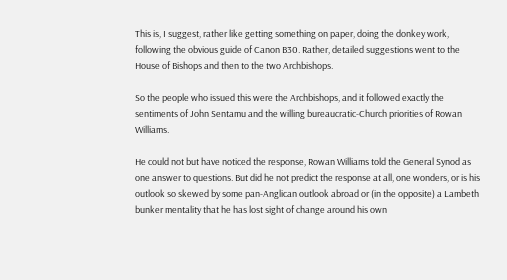This is, I suggest, rather like getting something on paper, doing the donkey work, following the obvious guide of Canon B30. Rather, detailed suggestions went to the House of Bishops and then to the two Archbishops.

So the people who issued this were the Archbishops, and it followed exactly the sentiments of John Sentamu and the willing bureaucratic-Church priorities of Rowan Williams.

He could not but have noticed the response, Rowan Williams told the General Synod as one answer to questions. But did he not predict the response at all, one wonders, or is his outlook so skewed by some pan-Anglican outlook abroad or (in the opposite) a Lambeth bunker mentality that he has lost sight of change around his own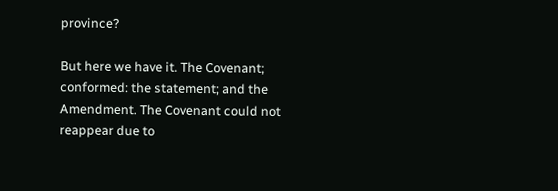province?

But here we have it. The Covenant; conformed: the statement; and the Amendment. The Covenant could not reappear due to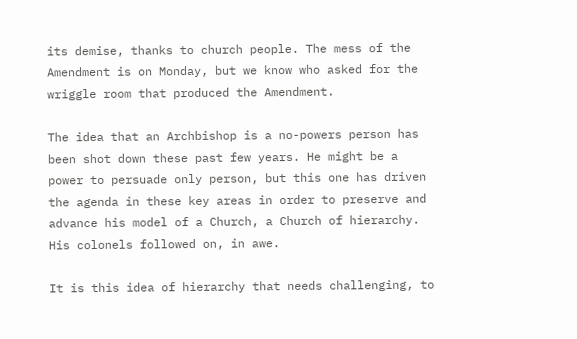its demise, thanks to church people. The mess of the Amendment is on Monday, but we know who asked for the wriggle room that produced the Amendment.

The idea that an Archbishop is a no-powers person has been shot down these past few years. He might be a power to persuade only person, but this one has driven the agenda in these key areas in order to preserve and advance his model of a Church, a Church of hierarchy. His colonels followed on, in awe.

It is this idea of hierarchy that needs challenging, to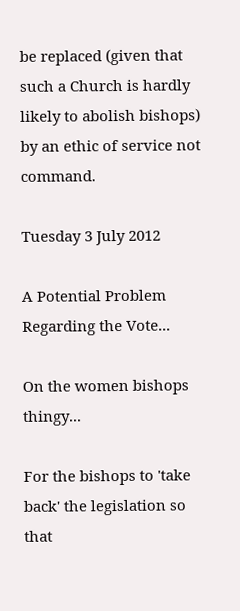be replaced (given that such a Church is hardly likely to abolish bishops) by an ethic of service not command.

Tuesday 3 July 2012

A Potential Problem Regarding the Vote...

On the women bishops thingy...

For the bishops to 'take back' the legislation so that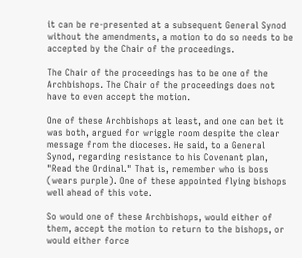it can be re-presented at a subsequent General Synod without the amendments, a motion to do so needs to be accepted by the Chair of the proceedings.

The Chair of the proceedings has to be one of the Archbishops. The Chair of the proceedings does not have to even accept the motion.

One of these Archbishops at least, and one can bet it was both, argued for wriggle room despite the clear message from the dioceses. He said, to a General Synod, regarding resistance to his Covenant plan, "Read the Ordinal." That is, remember who is boss (wears purple). One of these appointed flying bishops well ahead of this vote.

So would one of these Archbishops, would either of them, accept the motion to return to the bishops, or would either force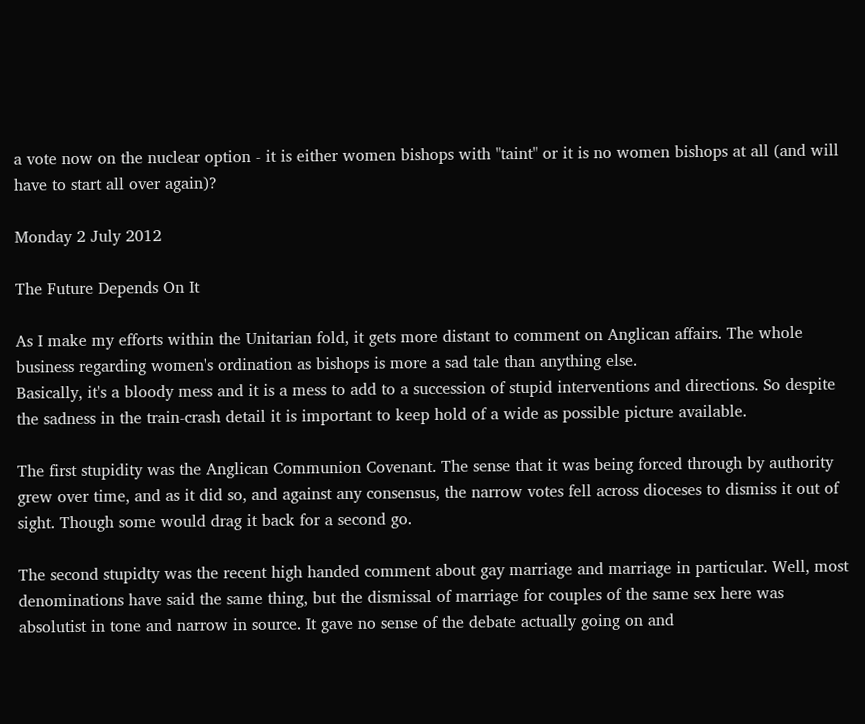a vote now on the nuclear option - it is either women bishops with "taint" or it is no women bishops at all (and will have to start all over again)?

Monday 2 July 2012

The Future Depends On It

As I make my efforts within the Unitarian fold, it gets more distant to comment on Anglican affairs. The whole business regarding women's ordination as bishops is more a sad tale than anything else.
Basically, it's a bloody mess and it is a mess to add to a succession of stupid interventions and directions. So despite the sadness in the train-crash detail it is important to keep hold of a wide as possible picture available.

The first stupidity was the Anglican Communion Covenant. The sense that it was being forced through by authority grew over time, and as it did so, and against any consensus, the narrow votes fell across dioceses to dismiss it out of sight. Though some would drag it back for a second go.

The second stupidty was the recent high handed comment about gay marriage and marriage in particular. Well, most denominations have said the same thing, but the dismissal of marriage for couples of the same sex here was absolutist in tone and narrow in source. It gave no sense of the debate actually going on and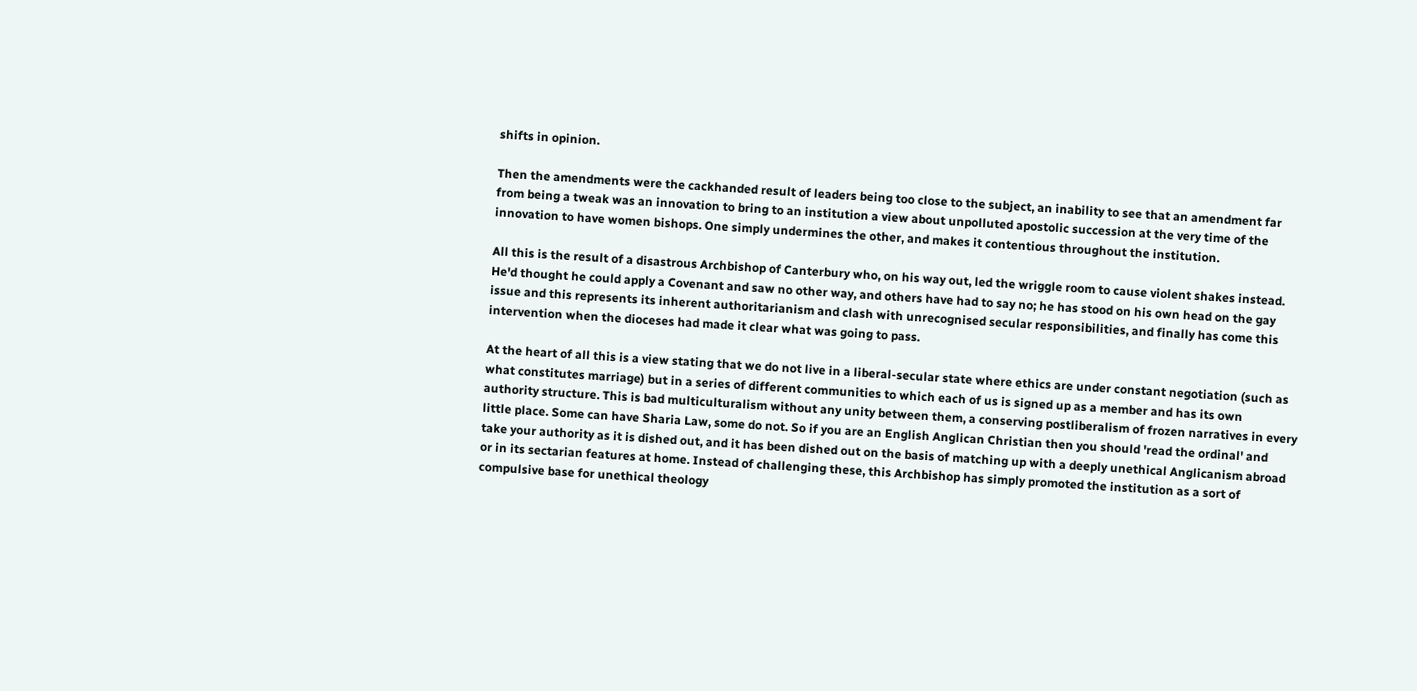shifts in opinion.

Then the amendments were the cackhanded result of leaders being too close to the subject, an inability to see that an amendment far from being a tweak was an innovation to bring to an institution a view about unpolluted apostolic succession at the very time of the innovation to have women bishops. One simply undermines the other, and makes it contentious throughout the institution.

All this is the result of a disastrous Archbishop of Canterbury who, on his way out, led the wriggle room to cause violent shakes instead. He'd thought he could apply a Covenant and saw no other way, and others have had to say no; he has stood on his own head on the gay issue and this represents its inherent authoritarianism and clash with unrecognised secular responsibilities, and finally has come this intervention when the dioceses had made it clear what was going to pass.

At the heart of all this is a view stating that we do not live in a liberal-secular state where ethics are under constant negotiation (such as what constitutes marriage) but in a series of different communities to which each of us is signed up as a member and has its own authority structure. This is bad multiculturalism without any unity between them, a conserving postliberalism of frozen narratives in every little place. Some can have Sharia Law, some do not. So if you are an English Anglican Christian then you should 'read the ordinal' and take your authority as it is dished out, and it has been dished out on the basis of matching up with a deeply unethical Anglicanism abroad or in its sectarian features at home. Instead of challenging these, this Archbishop has simply promoted the institution as a sort of compulsive base for unethical theology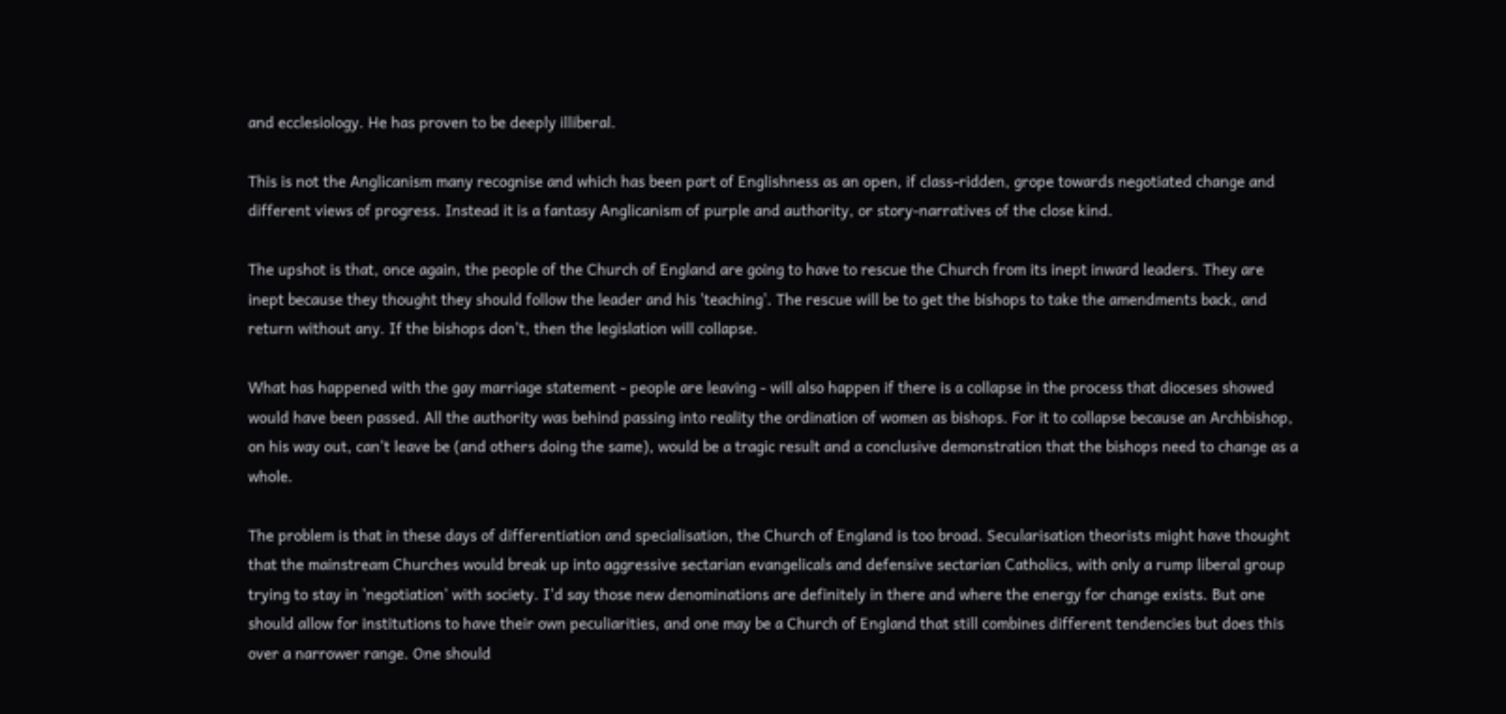and ecclesiology. He has proven to be deeply illiberal.

This is not the Anglicanism many recognise and which has been part of Englishness as an open, if class-ridden, grope towards negotiated change and different views of progress. Instead it is a fantasy Anglicanism of purple and authority, or story-narratives of the close kind.

The upshot is that, once again, the people of the Church of England are going to have to rescue the Church from its inept inward leaders. They are inept because they thought they should follow the leader and his 'teaching'. The rescue will be to get the bishops to take the amendments back, and return without any. If the bishops don't, then the legislation will collapse.

What has happened with the gay marriage statement - people are leaving - will also happen if there is a collapse in the process that dioceses showed would have been passed. All the authority was behind passing into reality the ordination of women as bishops. For it to collapse because an Archbishop, on his way out, can't leave be (and others doing the same), would be a tragic result and a conclusive demonstration that the bishops need to change as a whole.

The problem is that in these days of differentiation and specialisation, the Church of England is too broad. Secularisation theorists might have thought that the mainstream Churches would break up into aggressive sectarian evangelicals and defensive sectarian Catholics, with only a rump liberal group trying to stay in 'negotiation' with society. I'd say those new denominations are definitely in there and where the energy for change exists. But one should allow for institutions to have their own peculiarities, and one may be a Church of England that still combines different tendencies but does this over a narrower range. One should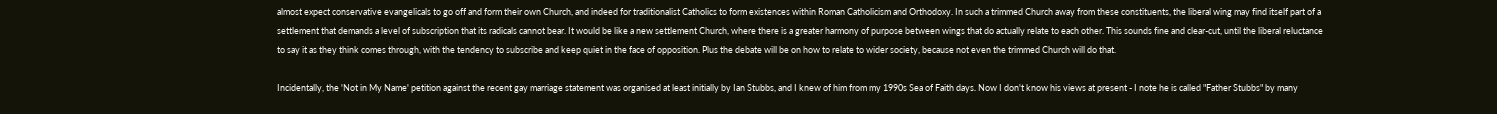almost expect conservative evangelicals to go off and form their own Church, and indeed for traditionalist Catholics to form existences within Roman Catholicism and Orthodoxy. In such a trimmed Church away from these constituents, the liberal wing may find itself part of a settlement that demands a level of subscription that its radicals cannot bear. It would be like a new settlement Church, where there is a greater harmony of purpose between wings that do actually relate to each other. This sounds fine and clear-cut, until the liberal reluctance to say it as they think comes through, with the tendency to subscribe and keep quiet in the face of opposition. Plus the debate will be on how to relate to wider society, because not even the trimmed Church will do that.

Incidentally, the 'Not in My Name' petition against the recent gay marriage statement was organised at least initially by Ian Stubbs, and I knew of him from my 1990s Sea of Faith days. Now I don't know his views at present - I note he is called "Father Stubbs" by many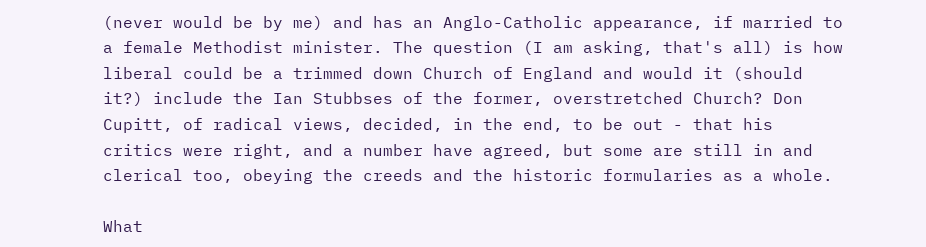(never would be by me) and has an Anglo-Catholic appearance, if married to a female Methodist minister. The question (I am asking, that's all) is how liberal could be a trimmed down Church of England and would it (should it?) include the Ian Stubbses of the former, overstretched Church? Don Cupitt, of radical views, decided, in the end, to be out - that his critics were right, and a number have agreed, but some are still in and clerical too, obeying the creeds and the historic formularies as a whole.

What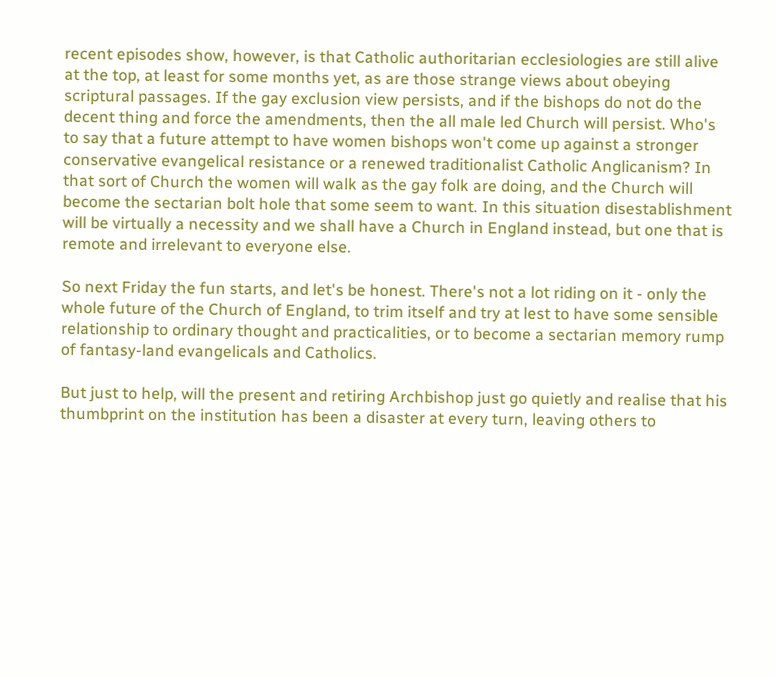recent episodes show, however, is that Catholic authoritarian ecclesiologies are still alive at the top, at least for some months yet, as are those strange views about obeying scriptural passages. If the gay exclusion view persists, and if the bishops do not do the decent thing and force the amendments, then the all male led Church will persist. Who's to say that a future attempt to have women bishops won't come up against a stronger conservative evangelical resistance or a renewed traditionalist Catholic Anglicanism? In that sort of Church the women will walk as the gay folk are doing, and the Church will become the sectarian bolt hole that some seem to want. In this situation disestablishment will be virtually a necessity and we shall have a Church in England instead, but one that is remote and irrelevant to everyone else.

So next Friday the fun starts, and let's be honest. There's not a lot riding on it - only the whole future of the Church of England, to trim itself and try at lest to have some sensible relationship to ordinary thought and practicalities, or to become a sectarian memory rump of fantasy-land evangelicals and Catholics.

But just to help, will the present and retiring Archbishop just go quietly and realise that his thumbprint on the institution has been a disaster at every turn, leaving others to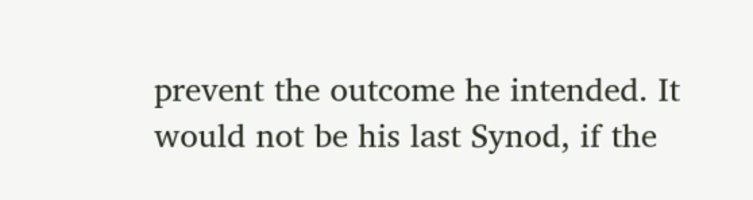prevent the outcome he intended. It would not be his last Synod, if the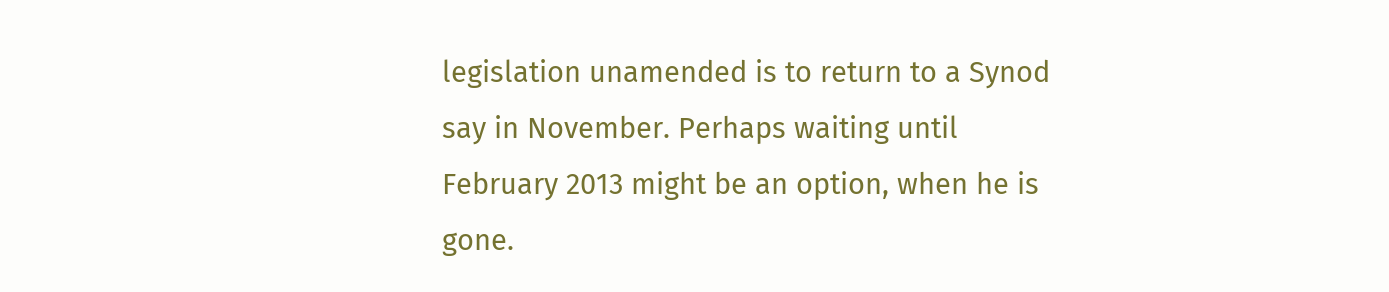legislation unamended is to return to a Synod say in November. Perhaps waiting until February 2013 might be an option, when he is gone.